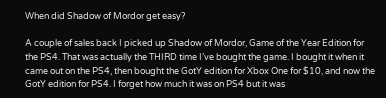When did Shadow of Mordor get easy?

A couple of sales back I picked up Shadow of Mordor, Game of the Year Edition for the PS4. That was actually the THIRD time I’ve bought the game. I bought it when it came out on the PS4, then bought the GotY edition for Xbox One for $10, and now the GotY edition for PS4. I forget how much it was on PS4 but it was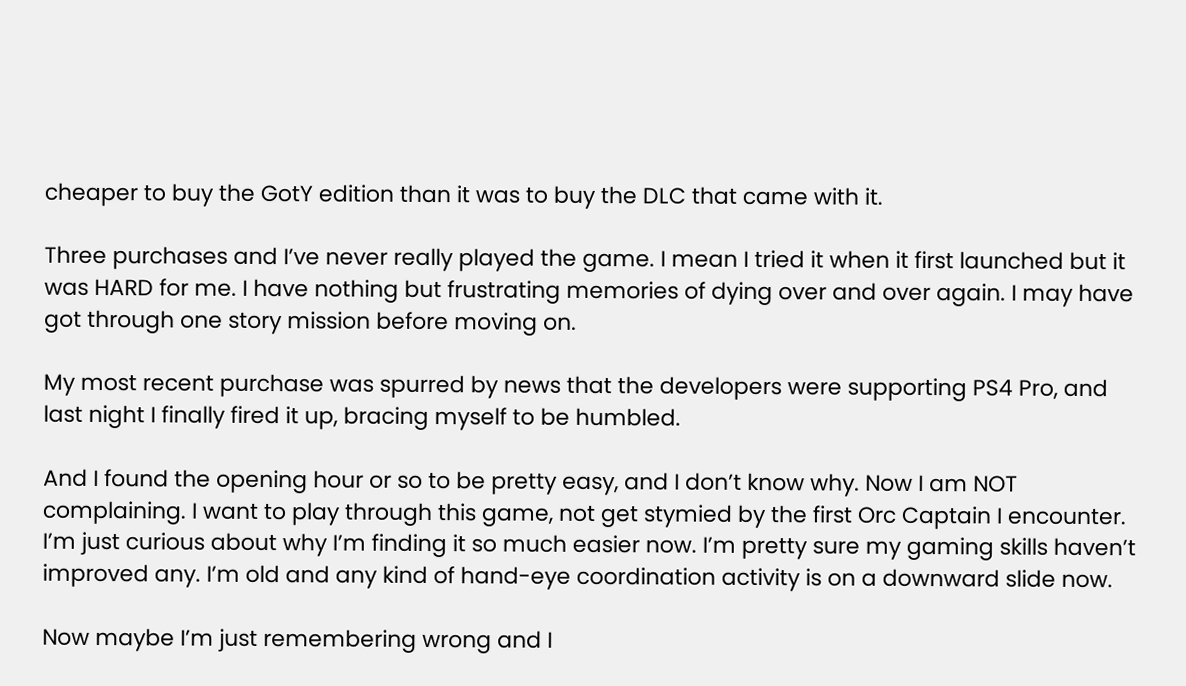cheaper to buy the GotY edition than it was to buy the DLC that came with it.

Three purchases and I’ve never really played the game. I mean I tried it when it first launched but it was HARD for me. I have nothing but frustrating memories of dying over and over again. I may have got through one story mission before moving on.

My most recent purchase was spurred by news that the developers were supporting PS4 Pro, and last night I finally fired it up, bracing myself to be humbled.

And I found the opening hour or so to be pretty easy, and I don’t know why. Now I am NOT complaining. I want to play through this game, not get stymied by the first Orc Captain I encounter. I’m just curious about why I’m finding it so much easier now. I’m pretty sure my gaming skills haven’t improved any. I’m old and any kind of hand-eye coordination activity is on a downward slide now.

Now maybe I’m just remembering wrong and I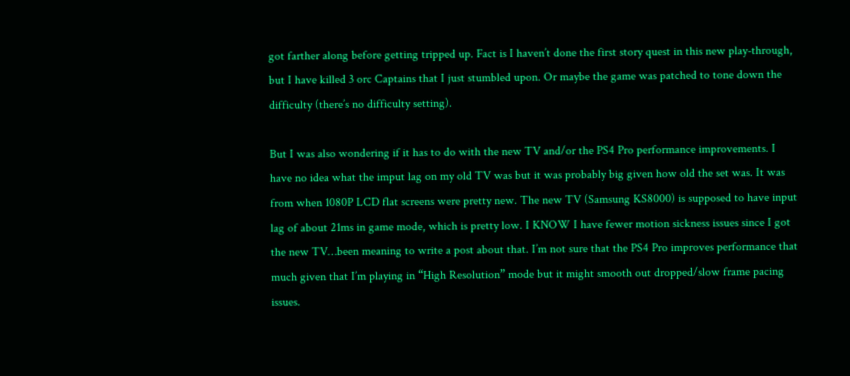got farther along before getting tripped up. Fact is I haven’t done the first story quest in this new play-through, but I have killed 3 orc Captains that I just stumbled upon. Or maybe the game was patched to tone down the difficulty (there’s no difficulty setting).

But I was also wondering if it has to do with the new TV and/or the PS4 Pro performance improvements. I have no idea what the imput lag on my old TV was but it was probably big given how old the set was. It was from when 1080P LCD flat screens were pretty new. The new TV (Samsung KS8000) is supposed to have input lag of about 21ms in game mode, which is pretty low. I KNOW I have fewer motion sickness issues since I got the new TV…been meaning to write a post about that. I’m not sure that the PS4 Pro improves performance that much given that I’m playing in “High Resolution” mode but it might smooth out dropped/slow frame pacing issues.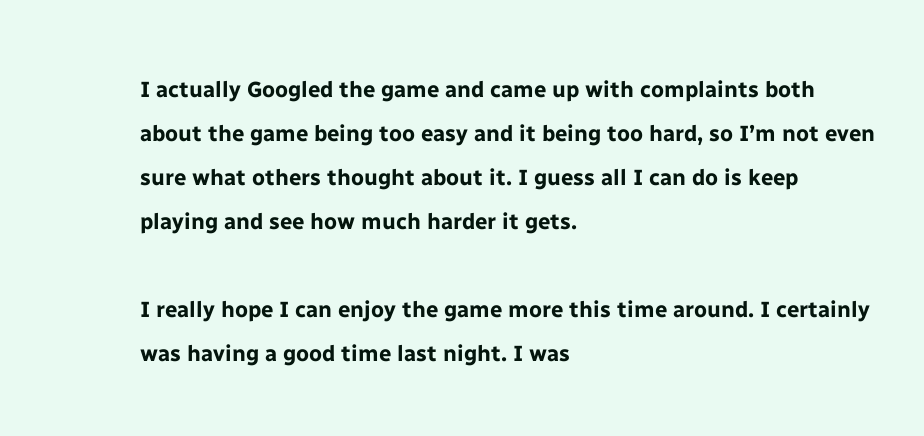I actually Googled the game and came up with complaints both about the game being too easy and it being too hard, so I’m not even sure what others thought about it. I guess all I can do is keep playing and see how much harder it gets.

I really hope I can enjoy the game more this time around. I certainly was having a good time last night. I was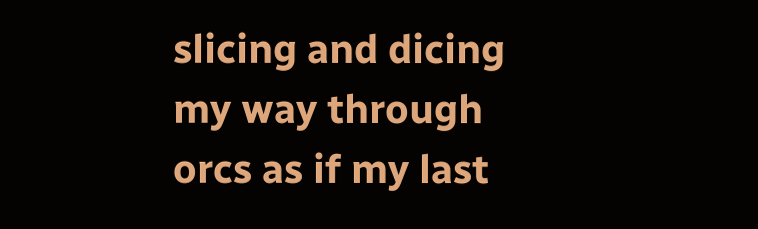slicing and dicing my way through orcs as if my last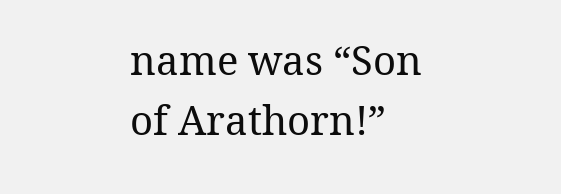name was “Son of Arathorn!”